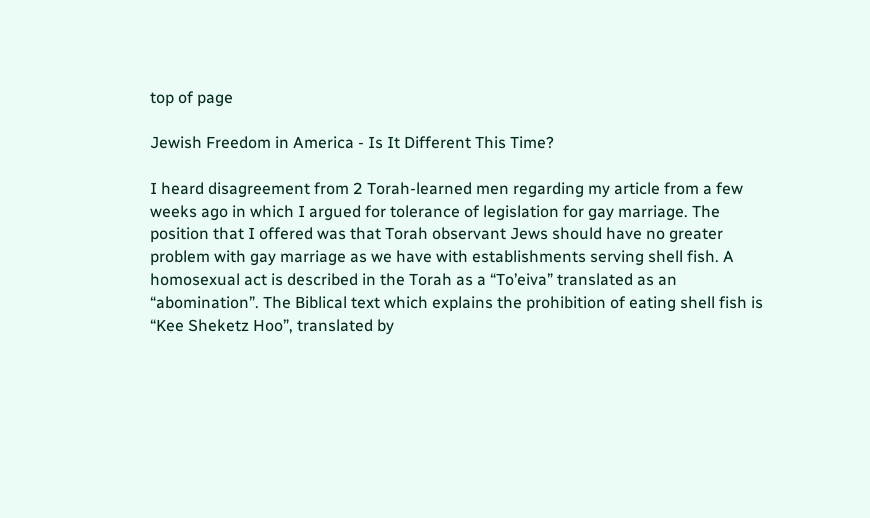top of page

Jewish Freedom in America - Is It Different This Time?

I heard disagreement from 2 Torah-learned men regarding my article from a few weeks ago in which I argued for tolerance of legislation for gay marriage. The position that I offered was that Torah observant Jews should have no greater problem with gay marriage as we have with establishments serving shell fish. A homosexual act is described in the Torah as a “To’eiva” translated as an “abomination”. The Biblical text which explains the prohibition of eating shell fish is “Kee Sheketz Hoo”, translated by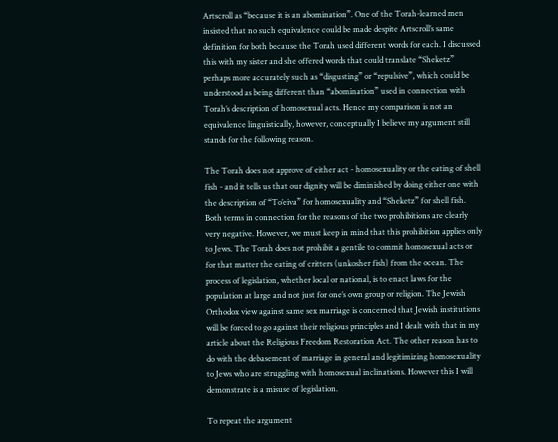Artscroll as “because it is an abomination”. One of the Torah-learned men insisted that no such equivalence could be made despite Artscroll’s same definition for both because the Torah used different words for each. I discussed this with my sister and she offered words that could translate “Sheketz” perhaps more accurately such as “disgusting” or “repulsive”, which could be understood as being different than “abomination” used in connection with Torah’s description of homosexual acts. Hence my comparison is not an equivalence linguistically, however, conceptually I believe my argument still stands for the following reason.

The Torah does not approve of either act - homosexuality or the eating of shell fish - and it tells us that our dignity will be diminished by doing either one with the description of “To’eiva” for homosexuality and “Sheketz” for shell fish. Both terms in connection for the reasons of the two prohibitions are clearly very negative. However, we must keep in mind that this prohibition applies only to Jews. The Torah does not prohibit a gentile to commit homosexual acts or for that matter the eating of critters (unkosher fish) from the ocean. The process of legislation, whether local or national, is to enact laws for the population at large and not just for one’s own group or religion. The Jewish Orthodox view against same sex marriage is concerned that Jewish institutions will be forced to go against their religious principles and I dealt with that in my article about the Religious Freedom Restoration Act. The other reason has to do with the debasement of marriage in general and legitimizing homosexuality to Jews who are struggling with homosexual inclinations. However this I will demonstrate is a misuse of legislation.

To repeat the argument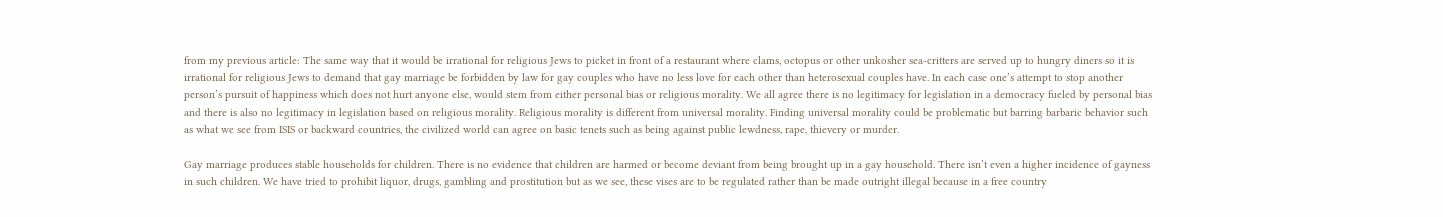from my previous article: The same way that it would be irrational for religious Jews to picket in front of a restaurant where clams, octopus or other unkosher sea-critters are served up to hungry diners so it is irrational for religious Jews to demand that gay marriage be forbidden by law for gay couples who have no less love for each other than heterosexual couples have. In each case one’s attempt to stop another person’s pursuit of happiness which does not hurt anyone else, would stem from either personal bias or religious morality. We all agree there is no legitimacy for legislation in a democracy fueled by personal bias and there is also no legitimacy in legislation based on religious morality. Religious morality is different from universal morality. Finding universal morality could be problematic but barring barbaric behavior such as what we see from ISIS or backward countries, the civilized world can agree on basic tenets such as being against public lewdness, rape, thievery or murder.

Gay marriage produces stable households for children. There is no evidence that children are harmed or become deviant from being brought up in a gay household. There isn’t even a higher incidence of gayness in such children. We have tried to prohibit liquor, drugs, gambling and prostitution but as we see, these vises are to be regulated rather than be made outright illegal because in a free country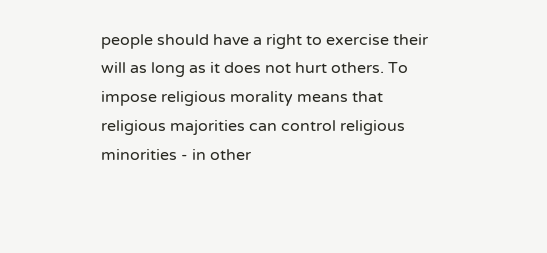people should have a right to exercise their will as long as it does not hurt others. To impose religious morality means that religious majorities can control religious minorities - in other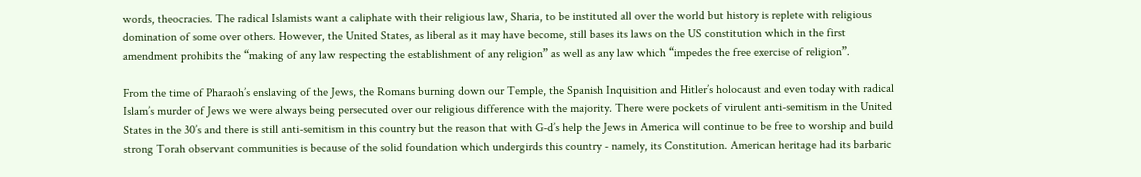words, theocracies. The radical Islamists want a caliphate with their religious law, Sharia, to be instituted all over the world but history is replete with religious domination of some over others. However, the United States, as liberal as it may have become, still bases its laws on the US constitution which in the first amendment prohibits the “making of any law respecting the establishment of any religion” as well as any law which “impedes the free exercise of religion”.

From the time of Pharaoh’s enslaving of the Jews, the Romans burning down our Temple, the Spanish Inquisition and Hitler’s holocaust and even today with radical Islam’s murder of Jews we were always being persecuted over our religious difference with the majority. There were pockets of virulent anti-semitism in the United States in the 30’s and there is still anti-semitism in this country but the reason that with G-d’s help the Jews in America will continue to be free to worship and build strong Torah observant communities is because of the solid foundation which undergirds this country - namely, its Constitution. American heritage had its barbaric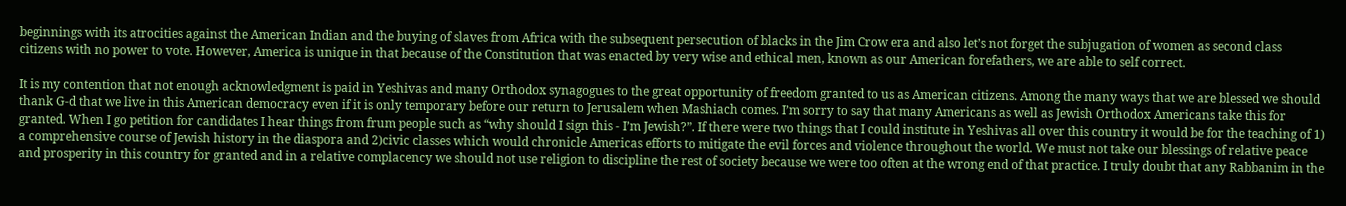beginnings with its atrocities against the American Indian and the buying of slaves from Africa with the subsequent persecution of blacks in the Jim Crow era and also let’s not forget the subjugation of women as second class citizens with no power to vote. However, America is unique in that because of the Constitution that was enacted by very wise and ethical men, known as our American forefathers, we are able to self correct.

It is my contention that not enough acknowledgment is paid in Yeshivas and many Orthodox synagogues to the great opportunity of freedom granted to us as American citizens. Among the many ways that we are blessed we should thank G-d that we live in this American democracy even if it is only temporary before our return to Jerusalem when Mashiach comes. I’m sorry to say that many Americans as well as Jewish Orthodox Americans take this for granted. When I go petition for candidates I hear things from frum people such as “why should I sign this - I’m Jewish?”. If there were two things that I could institute in Yeshivas all over this country it would be for the teaching of 1) a comprehensive course of Jewish history in the diaspora and 2)civic classes which would chronicle Americas efforts to mitigate the evil forces and violence throughout the world. We must not take our blessings of relative peace and prosperity in this country for granted and in a relative complacency we should not use religion to discipline the rest of society because we were too often at the wrong end of that practice. I truly doubt that any Rabbanim in the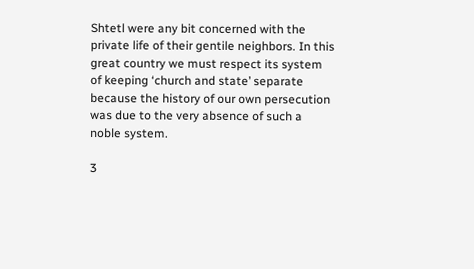Shtetl were any bit concerned with the private life of their gentile neighbors. In this great country we must respect its system of keeping ‘church and state’ separate because the history of our own persecution was due to the very absence of such a noble system.

3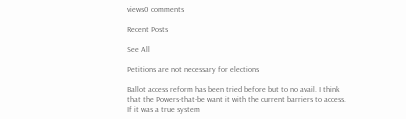views0 comments

Recent Posts

See All

Petitions are not necessary for elections

Ballot access reform has been tried before but to no avail. I think that the Powers-that-be want it with the current barriers to access. If it was a true system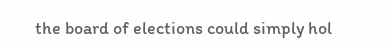the board of elections could simply hol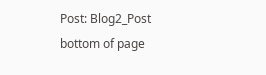Post: Blog2_Post
bottom of page